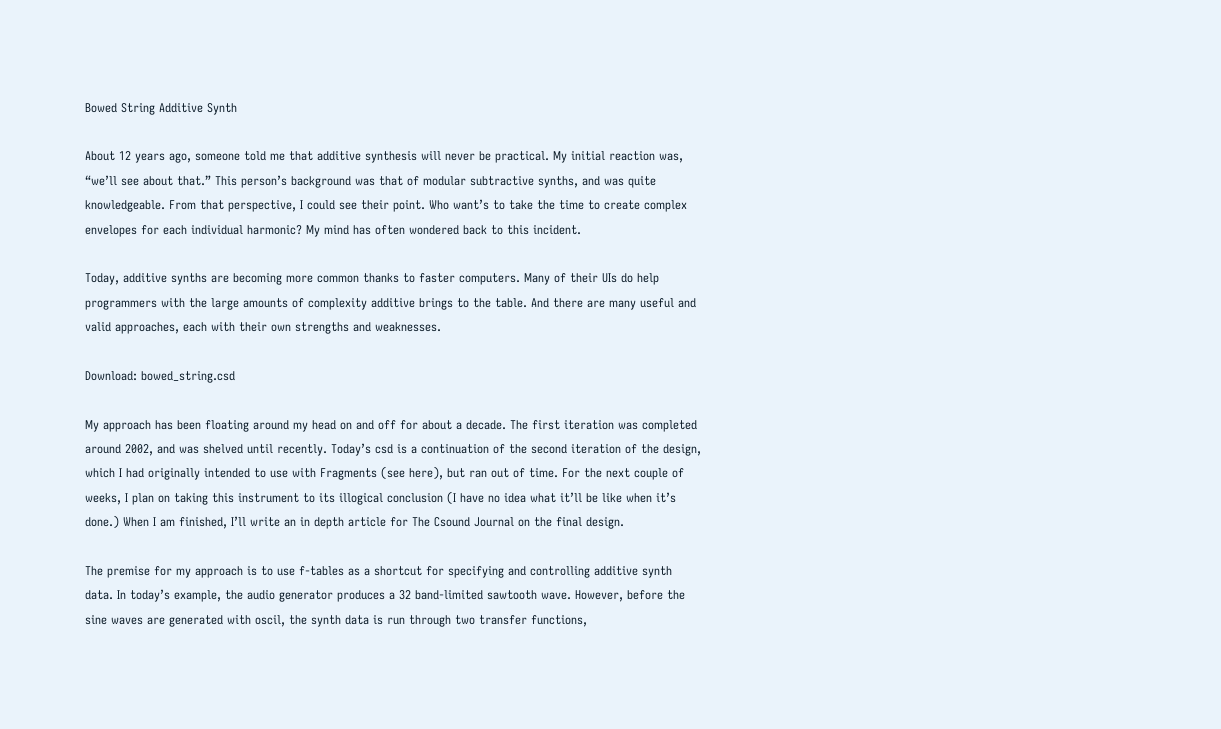Bowed String Additive Synth

About 12 years ago, someone told me that additive synthesis will never be practical. My initial reaction was, “we’ll see about that.” This person’s background was that of modular subtractive synths, and was quite knowledgeable. From that perspective, I could see their point. Who want’s to take the time to create complex envelopes for each individual harmonic? My mind has often wondered back to this incident.

Today, additive synths are becoming more common thanks to faster computers. Many of their UIs do help programmers with the large amounts of complexity additive brings to the table. And there are many useful and valid approaches, each with their own strengths and weaknesses.

Download: bowed_string.csd

My approach has been floating around my head on and off for about a decade. The first iteration was completed around 2002, and was shelved until recently. Today’s csd is a continuation of the second iteration of the design, which I had originally intended to use with Fragments (see here), but ran out of time. For the next couple of weeks, I plan on taking this instrument to its illogical conclusion (I have no idea what it’ll be like when it’s done.) When I am finished, I’ll write an in depth article for The Csound Journal on the final design.

The premise for my approach is to use f-tables as a shortcut for specifying and controlling additive synth data. In today’s example, the audio generator produces a 32 band-limited sawtooth wave. However, before the sine waves are generated with oscil, the synth data is run through two transfer functions,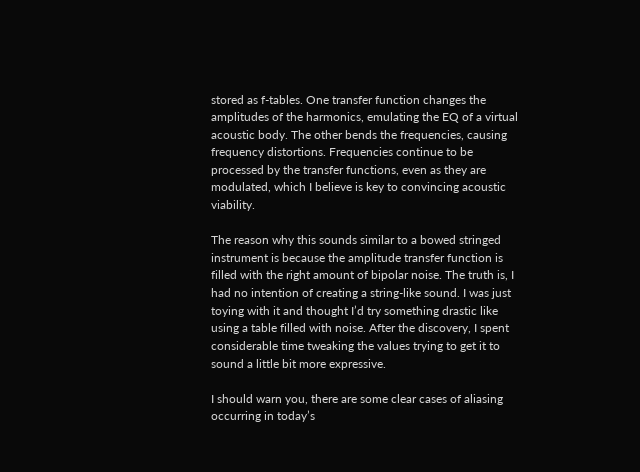stored as f-tables. One transfer function changes the amplitudes of the harmonics, emulating the EQ of a virtual acoustic body. The other bends the frequencies, causing frequency distortions. Frequencies continue to be processed by the transfer functions, even as they are modulated, which I believe is key to convincing acoustic viability.

The reason why this sounds similar to a bowed stringed instrument is because the amplitude transfer function is filled with the right amount of bipolar noise. The truth is, I had no intention of creating a string-like sound. I was just toying with it and thought I’d try something drastic like using a table filled with noise. After the discovery, I spent considerable time tweaking the values trying to get it to sound a little bit more expressive.

I should warn you, there are some clear cases of aliasing occurring in today’s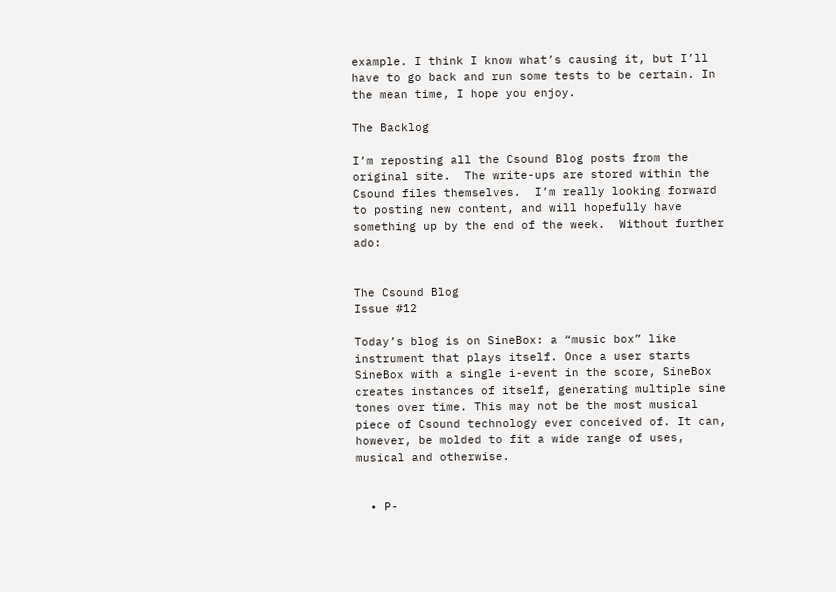example. I think I know what’s causing it, but I’ll have to go back and run some tests to be certain. In the mean time, I hope you enjoy.

The Backlog

I’m reposting all the Csound Blog posts from the original site.  The write-ups are stored within the Csound files themselves.  I’m really looking forward to posting new content, and will hopefully have something up by the end of the week.  Without further ado:


The Csound Blog
Issue #12

Today’s blog is on SineBox: a “music box” like instrument that plays itself. Once a user starts SineBox with a single i-event in the score, SineBox creates instances of itself, generating multiple sine tones over time. This may not be the most musical piece of Csound technology ever conceived of. It can, however, be molded to fit a wide range of uses, musical and otherwise.


  • P-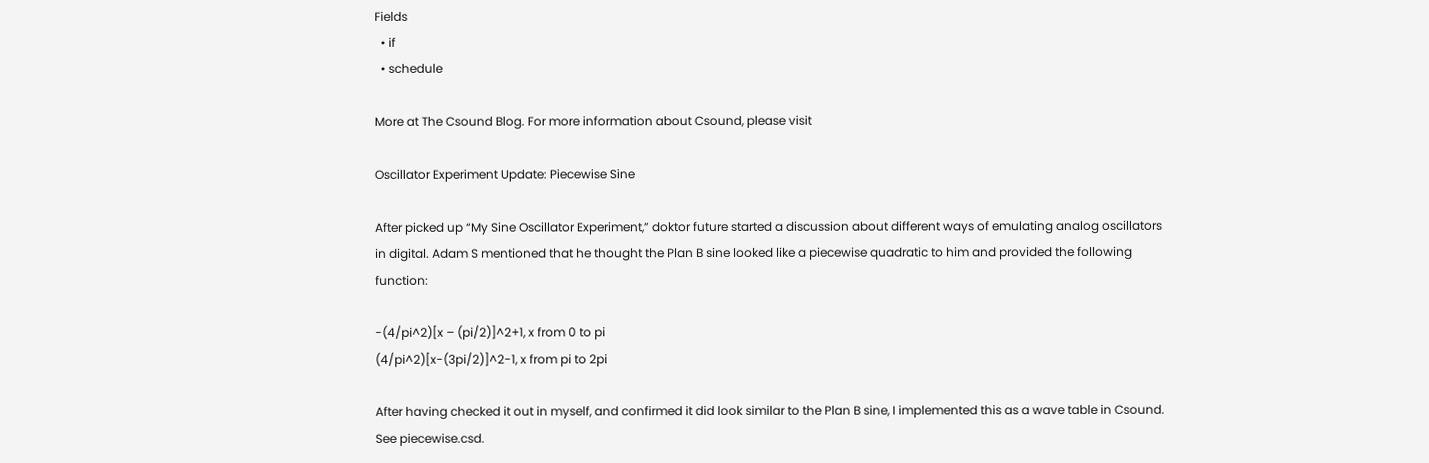Fields
  • if
  • schedule

More at The Csound Blog. For more information about Csound, please visit

Oscillator Experiment Update: Piecewise Sine

After picked up “My Sine Oscillator Experiment,” doktor future started a discussion about different ways of emulating analog oscillators in digital. Adam S mentioned that he thought the Plan B sine looked like a piecewise quadratic to him and provided the following function:

-(4/pi^2)[x – (pi/2)]^2+1, x from 0 to pi
(4/pi^2)[x-(3pi/2)]^2-1, x from pi to 2pi

After having checked it out in myself, and confirmed it did look similar to the Plan B sine, I implemented this as a wave table in Csound. See piecewise.csd.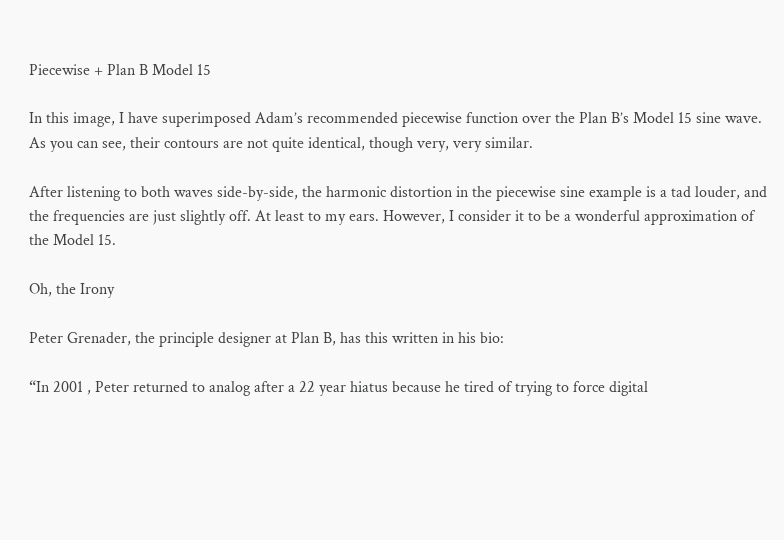Piecewise + Plan B Model 15

In this image, I have superimposed Adam’s recommended piecewise function over the Plan B’s Model 15 sine wave. As you can see, their contours are not quite identical, though very, very similar.

After listening to both waves side-by-side, the harmonic distortion in the piecewise sine example is a tad louder, and the frequencies are just slightly off. At least to my ears. However, I consider it to be a wonderful approximation of the Model 15.

Oh, the Irony

Peter Grenader, the principle designer at Plan B, has this written in his bio:

“In 2001 , Peter returned to analog after a 22 year hiatus because he tired of trying to force digital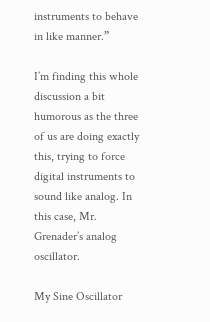instruments to behave in like manner.”

I’m finding this whole discussion a bit humorous as the three of us are doing exactly this, trying to force digital instruments to sound like analog. In this case, Mr. Grenader’s analog oscillator.

My Sine Oscillator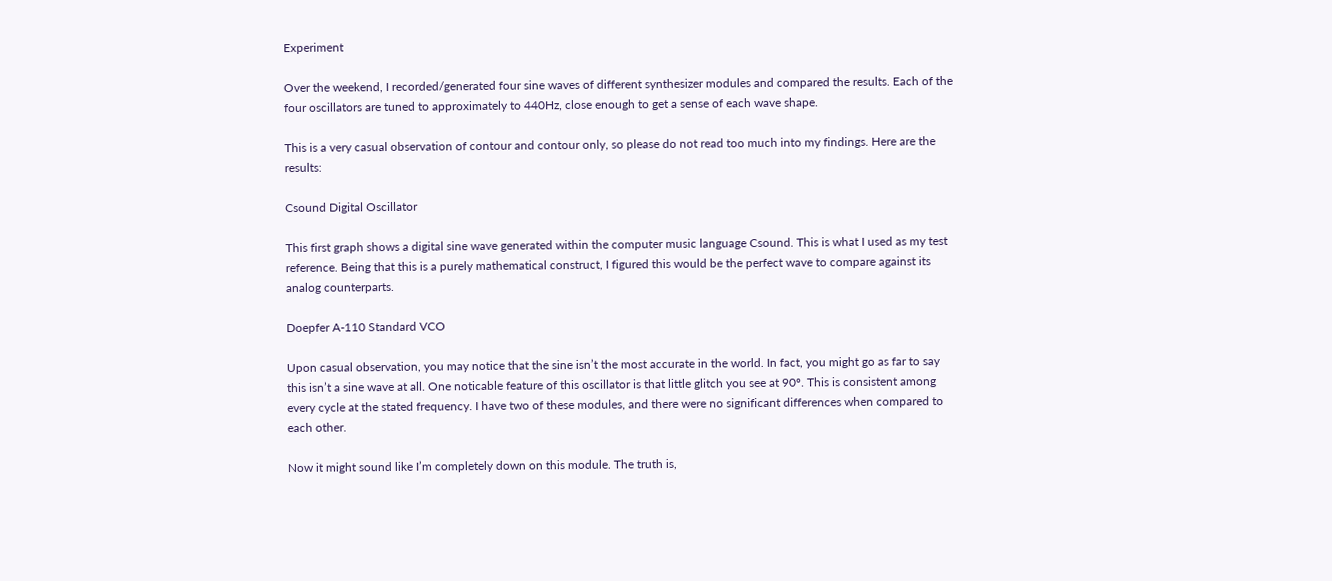Experiment

Over the weekend, I recorded/generated four sine waves of different synthesizer modules and compared the results. Each of the four oscillators are tuned to approximately to 440Hz, close enough to get a sense of each wave shape.

This is a very casual observation of contour and contour only, so please do not read too much into my findings. Here are the results:

Csound Digital Oscillator

This first graph shows a digital sine wave generated within the computer music language Csound. This is what I used as my test reference. Being that this is a purely mathematical construct, I figured this would be the perfect wave to compare against its analog counterparts.

Doepfer A-110 Standard VCO

Upon casual observation, you may notice that the sine isn’t the most accurate in the world. In fact, you might go as far to say this isn’t a sine wave at all. One noticable feature of this oscillator is that little glitch you see at 90º. This is consistent among every cycle at the stated frequency. I have two of these modules, and there were no significant differences when compared to each other.

Now it might sound like I’m completely down on this module. The truth is,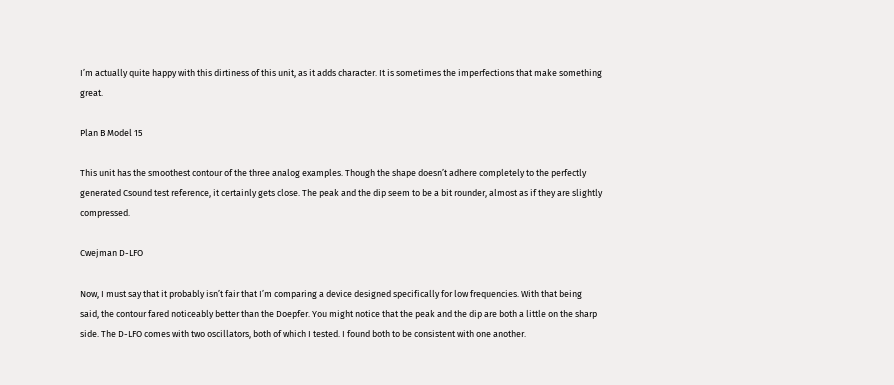I’m actually quite happy with this dirtiness of this unit, as it adds character. It is sometimes the imperfections that make something great.

Plan B Model 15

This unit has the smoothest contour of the three analog examples. Though the shape doesn’t adhere completely to the perfectly generated Csound test reference, it certainly gets close. The peak and the dip seem to be a bit rounder, almost as if they are slightly compressed.

Cwejman D-LFO

Now, I must say that it probably isn’t fair that I’m comparing a device designed specifically for low frequencies. With that being said, the contour fared noticeably better than the Doepfer. You might notice that the peak and the dip are both a little on the sharp side. The D-LFO comes with two oscillators, both of which I tested. I found both to be consistent with one another.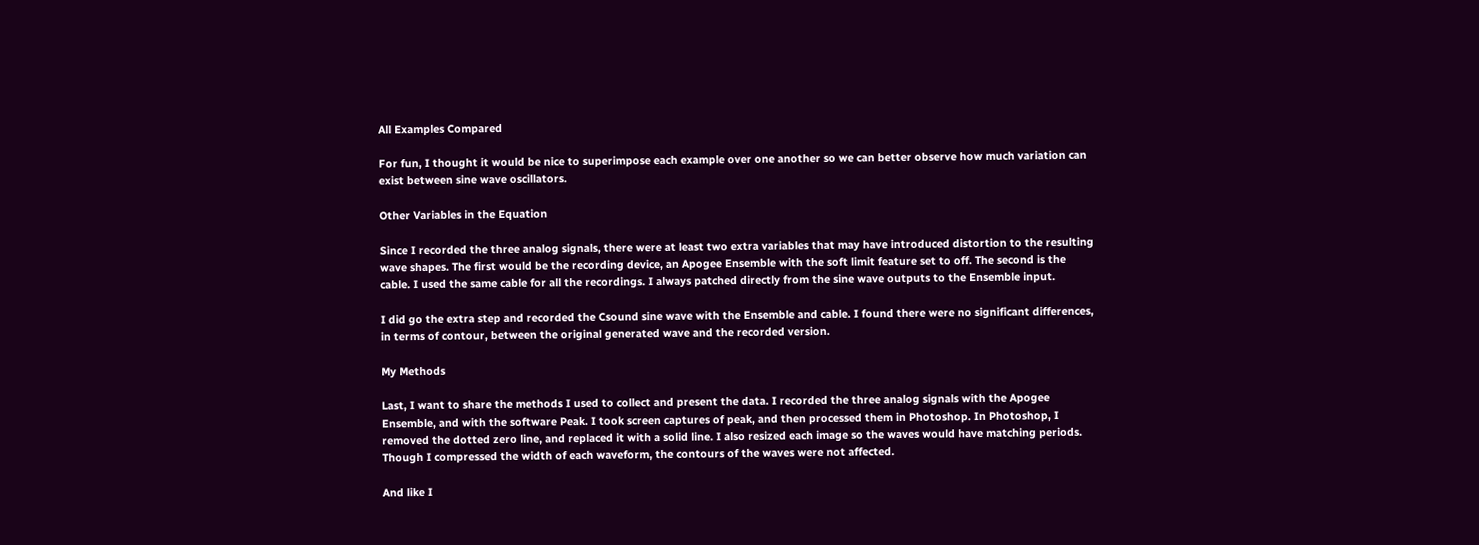All Examples Compared

For fun, I thought it would be nice to superimpose each example over one another so we can better observe how much variation can exist between sine wave oscillators.

Other Variables in the Equation

Since I recorded the three analog signals, there were at least two extra variables that may have introduced distortion to the resulting wave shapes. The first would be the recording device, an Apogee Ensemble with the soft limit feature set to off. The second is the cable. I used the same cable for all the recordings. I always patched directly from the sine wave outputs to the Ensemble input.

I did go the extra step and recorded the Csound sine wave with the Ensemble and cable. I found there were no significant differences, in terms of contour, between the original generated wave and the recorded version.

My Methods

Last, I want to share the methods I used to collect and present the data. I recorded the three analog signals with the Apogee Ensemble, and with the software Peak. I took screen captures of peak, and then processed them in Photoshop. In Photoshop, I removed the dotted zero line, and replaced it with a solid line. I also resized each image so the waves would have matching periods. Though I compressed the width of each waveform, the contours of the waves were not affected.

And like I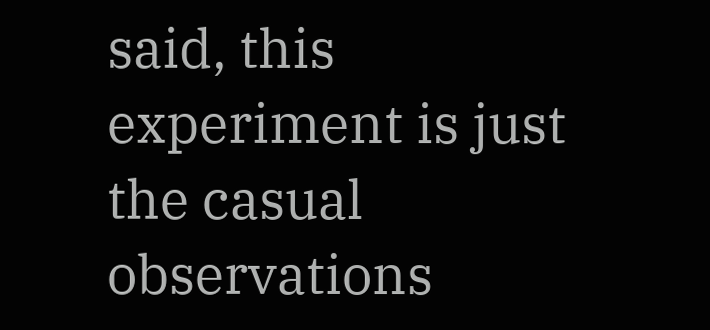said, this experiment is just the casual observations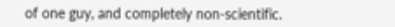of one guy, and completely non-scientific.